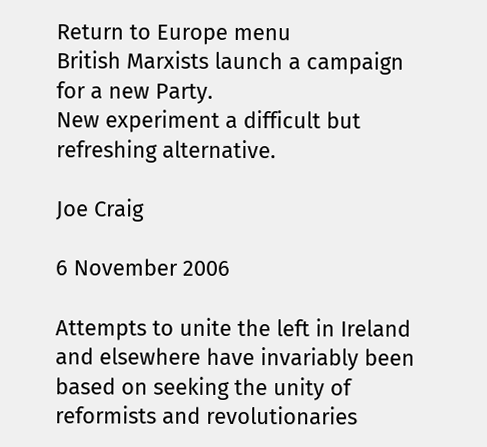Return to Europe menu
British Marxists launch a campaign for a new Party.
New experiment a difficult but refreshing alternative.

Joe Craig

6 November 2006

Attempts to unite the left in Ireland and elsewhere have invariably been based on seeking the unity of reformists and revolutionaries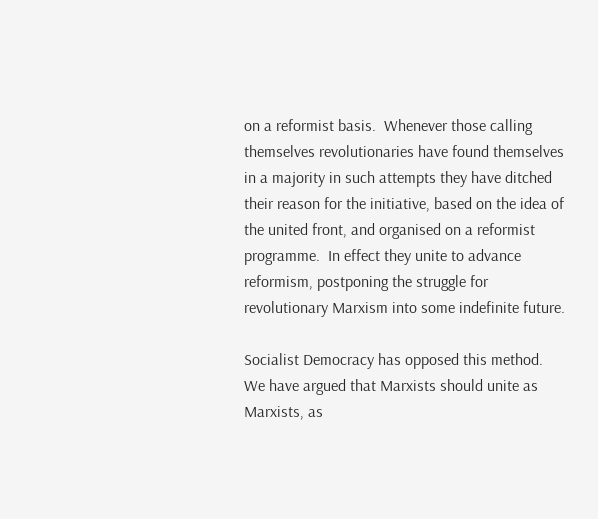on a reformist basis.  Whenever those calling themselves revolutionaries have found themselves in a majority in such attempts they have ditched their reason for the initiative, based on the idea of the united front, and organised on a reformist programme.  In effect they unite to advance reformism, postponing the struggle for revolutionary Marxism into some indefinite future.

Socialist Democracy has opposed this method.  We have argued that Marxists should unite as Marxists, as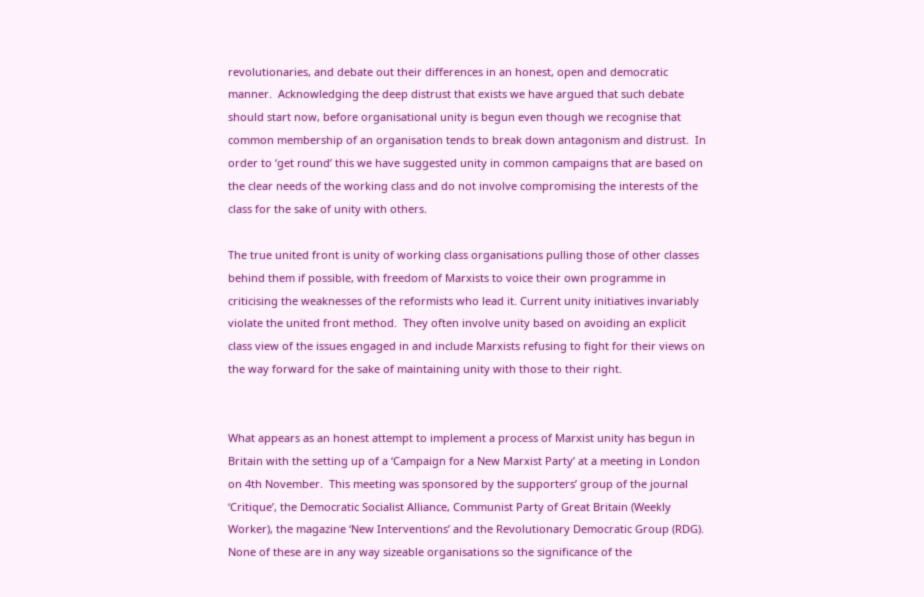revolutionaries, and debate out their differences in an honest, open and democratic manner.  Acknowledging the deep distrust that exists we have argued that such debate should start now, before organisational unity is begun even though we recognise that common membership of an organisation tends to break down antagonism and distrust.  In order to ‘get round’ this we have suggested unity in common campaigns that are based on the clear needs of the working class and do not involve compromising the interests of the class for the sake of unity with others.

The true united front is unity of working class organisations pulling those of other classes behind them if possible, with freedom of Marxists to voice their own programme in criticising the weaknesses of the reformists who lead it. Current unity initiatives invariably violate the united front method.  They often involve unity based on avoiding an explicit class view of the issues engaged in and include Marxists refusing to fight for their views on the way forward for the sake of maintaining unity with those to their right.


What appears as an honest attempt to implement a process of Marxist unity has begun in Britain with the setting up of a ‘Campaign for a New Marxist Party’ at a meeting in London on 4th November.  This meeting was sponsored by the supporters’ group of the journal ‘Critique’, the Democratic Socialist Alliance, Communist Party of Great Britain (Weekly Worker), the magazine ‘New Interventions’ and the Revolutionary Democratic Group (RDG).  None of these are in any way sizeable organisations so the significance of the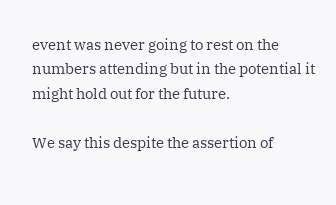event was never going to rest on the numbers attending but in the potential it might hold out for the future.

We say this despite the assertion of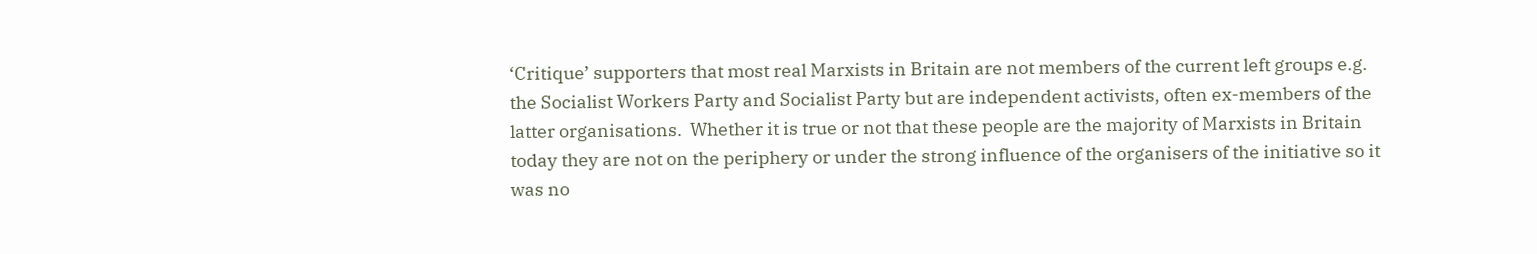‘Critique’ supporters that most real Marxists in Britain are not members of the current left groups e.g. the Socialist Workers Party and Socialist Party but are independent activists, often ex-members of the latter organisations.  Whether it is true or not that these people are the majority of Marxists in Britain today they are not on the periphery or under the strong influence of the organisers of the initiative so it was no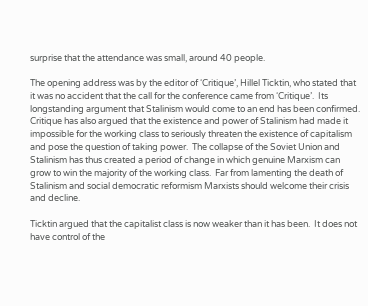surprise that the attendance was small, around 40 people.

The opening address was by the editor of ‘Critique’, Hillel Ticktin, who stated that it was no accident that the call for the conference came from ‘Critique’.  Its longstanding argument that Stalinism would come to an end has been confirmed.  Critique has also argued that the existence and power of Stalinism had made it impossible for the working class to seriously threaten the existence of capitalism and pose the question of taking power.  The collapse of the Soviet Union and Stalinism has thus created a period of change in which genuine Marxism can grow to win the majority of the working class.  Far from lamenting the death of Stalinism and social democratic reformism Marxists should welcome their crisis and decline.

Ticktin argued that the capitalist class is now weaker than it has been.  It does not have control of the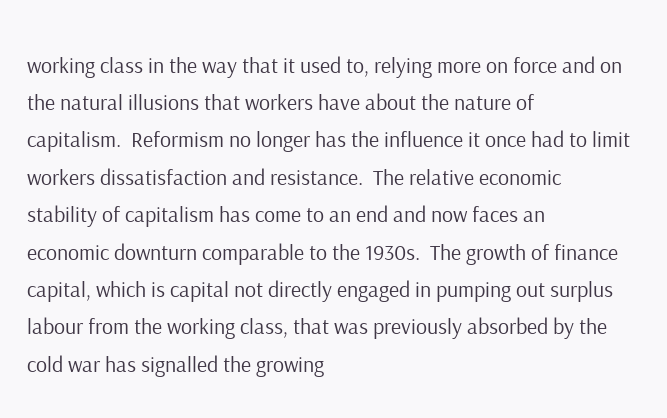working class in the way that it used to, relying more on force and on the natural illusions that workers have about the nature of capitalism.  Reformism no longer has the influence it once had to limit workers dissatisfaction and resistance.  The relative economic stability of capitalism has come to an end and now faces an economic downturn comparable to the 1930s.  The growth of finance capital, which is capital not directly engaged in pumping out surplus labour from the working class, that was previously absorbed by the cold war has signalled the growing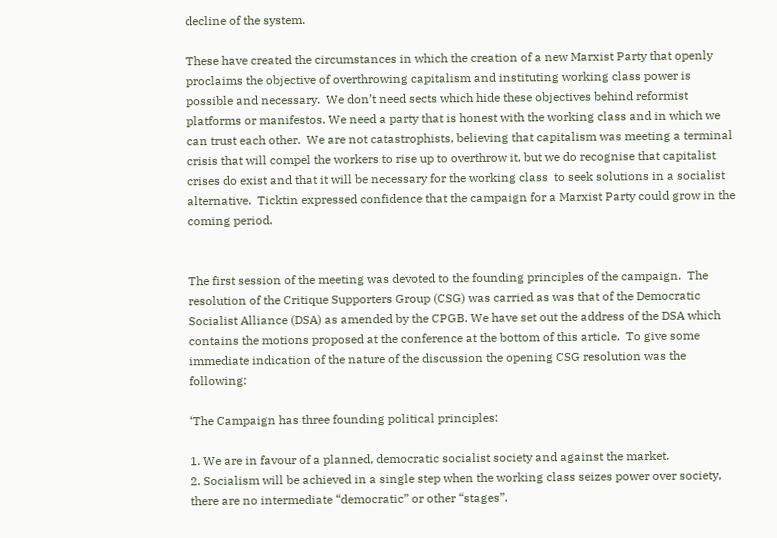decline of the system.

These have created the circumstances in which the creation of a new Marxist Party that openly proclaims the objective of overthrowing capitalism and instituting working class power is possible and necessary.  We don’t need sects which hide these objectives behind reformist platforms or manifestos. We need a party that is honest with the working class and in which we can trust each other.  We are not catastrophists, believing that capitalism was meeting a terminal crisis that will compel the workers to rise up to overthrow it, but we do recognise that capitalist crises do exist and that it will be necessary for the working class  to seek solutions in a socialist alternative.  Ticktin expressed confidence that the campaign for a Marxist Party could grow in the coming period.


The first session of the meeting was devoted to the founding principles of the campaign.  The resolution of the Critique Supporters Group (CSG) was carried as was that of the Democratic Socialist Alliance (DSA) as amended by the CPGB. We have set out the address of the DSA which contains the motions proposed at the conference at the bottom of this article.  To give some immediate indication of the nature of the discussion the opening CSG resolution was the following:

‘The Campaign has three founding political principles:

1. We are in favour of a planned, democratic socialist society and against the market.
2. Socialism will be achieved in a single step when the working class seizes power over society, there are no intermediate “democratic” or other “stages”.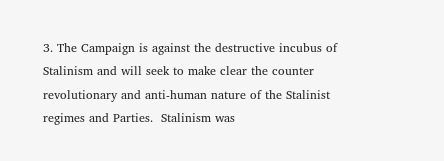3. The Campaign is against the destructive incubus of Stalinism and will seek to make clear the counter revolutionary and anti-human nature of the Stalinist regimes and Parties.  Stalinism was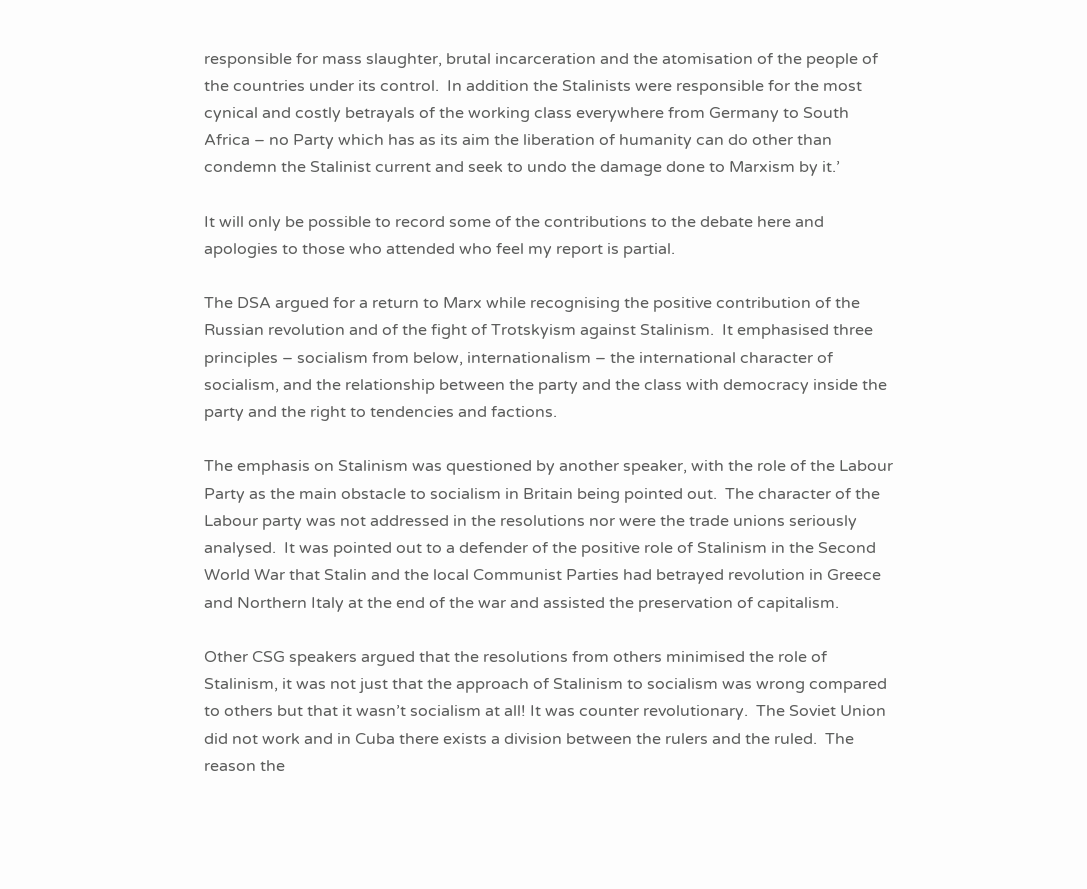responsible for mass slaughter, brutal incarceration and the atomisation of the people of the countries under its control.  In addition the Stalinists were responsible for the most cynical and costly betrayals of the working class everywhere from Germany to South Africa – no Party which has as its aim the liberation of humanity can do other than condemn the Stalinist current and seek to undo the damage done to Marxism by it.’

It will only be possible to record some of the contributions to the debate here and apologies to those who attended who feel my report is partial.

The DSA argued for a return to Marx while recognising the positive contribution of the Russian revolution and of the fight of Trotskyism against Stalinism.  It emphasised three principles – socialism from below, internationalism – the international character of socialism, and the relationship between the party and the class with democracy inside the party and the right to tendencies and factions.

The emphasis on Stalinism was questioned by another speaker, with the role of the Labour Party as the main obstacle to socialism in Britain being pointed out.  The character of the Labour party was not addressed in the resolutions nor were the trade unions seriously analysed.  It was pointed out to a defender of the positive role of Stalinism in the Second World War that Stalin and the local Communist Parties had betrayed revolution in Greece and Northern Italy at the end of the war and assisted the preservation of capitalism.

Other CSG speakers argued that the resolutions from others minimised the role of Stalinism, it was not just that the approach of Stalinism to socialism was wrong compared to others but that it wasn’t socialism at all! It was counter revolutionary.  The Soviet Union did not work and in Cuba there exists a division between the rulers and the ruled.  The reason the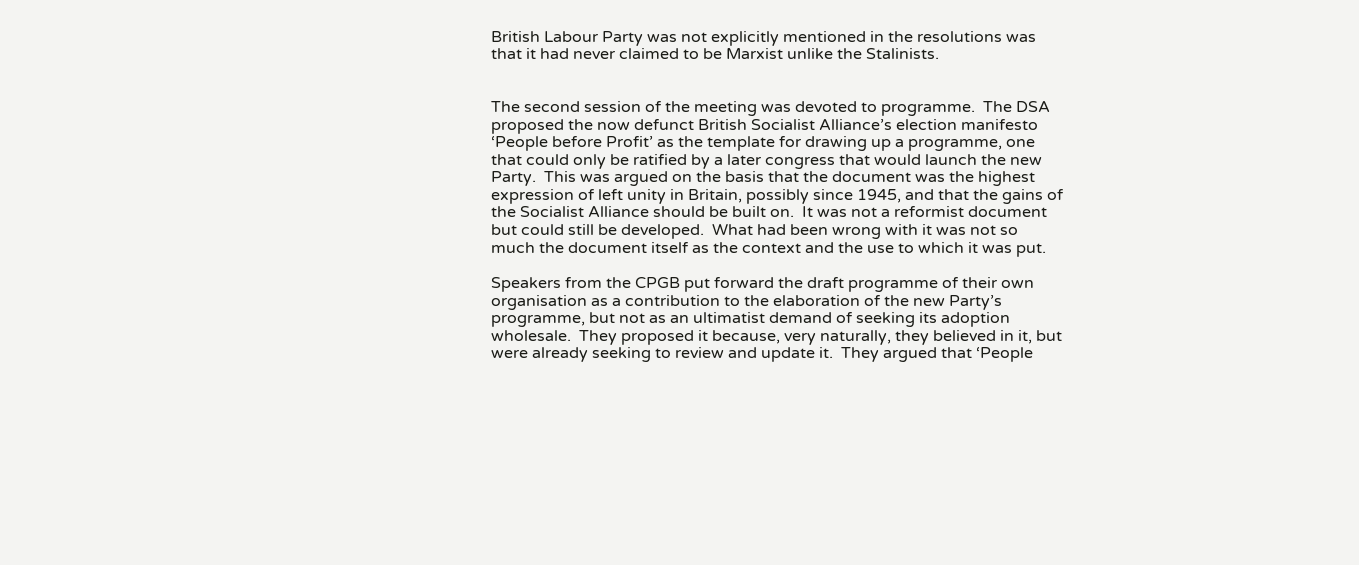British Labour Party was not explicitly mentioned in the resolutions was that it had never claimed to be Marxist unlike the Stalinists.


The second session of the meeting was devoted to programme.  The DSA proposed the now defunct British Socialist Alliance’s election manifesto ‘People before Profit’ as the template for drawing up a programme, one that could only be ratified by a later congress that would launch the new Party.  This was argued on the basis that the document was the highest expression of left unity in Britain, possibly since 1945, and that the gains of the Socialist Alliance should be built on.  It was not a reformist document but could still be developed.  What had been wrong with it was not so much the document itself as the context and the use to which it was put.

Speakers from the CPGB put forward the draft programme of their own organisation as a contribution to the elaboration of the new Party’s programme, but not as an ultimatist demand of seeking its adoption wholesale.  They proposed it because, very naturally, they believed in it, but were already seeking to review and update it.  They argued that ‘People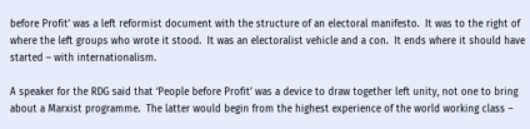before Profit’ was a left reformist document with the structure of an electoral manifesto.  It was to the right of where the left groups who wrote it stood.  It was an electoralist vehicle and a con.  It ends where it should have started – with internationalism.

A speaker for the RDG said that ‘People before Profit’ was a device to draw together left unity, not one to bring about a Marxist programme.  The latter would begin from the highest experience of the world working class –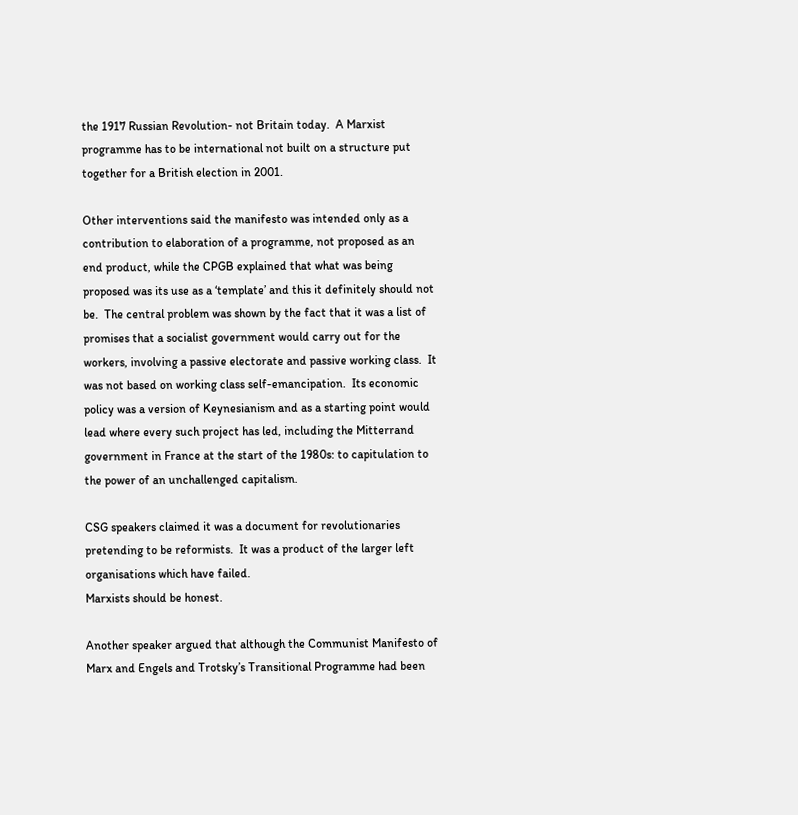the 1917 Russian Revolution- not Britain today.  A Marxist programme has to be international not built on a structure put together for a British election in 2001.

Other interventions said the manifesto was intended only as a contribution to elaboration of a programme, not proposed as an end product, while the CPGB explained that what was being proposed was its use as a ‘template’ and this it definitely should not be.  The central problem was shown by the fact that it was a list of promises that a socialist government would carry out for the workers, involving a passive electorate and passive working class.  It was not based on working class self-emancipation.  Its economic policy was a version of Keynesianism and as a starting point would lead where every such project has led, including the Mitterrand government in France at the start of the 1980s: to capitulation to the power of an unchallenged capitalism.

CSG speakers claimed it was a document for revolutionaries pretending to be reformists.  It was a product of the larger left organisations which have failed.
Marxists should be honest.

Another speaker argued that although the Communist Manifesto of Marx and Engels and Trotsky’s Transitional Programme had been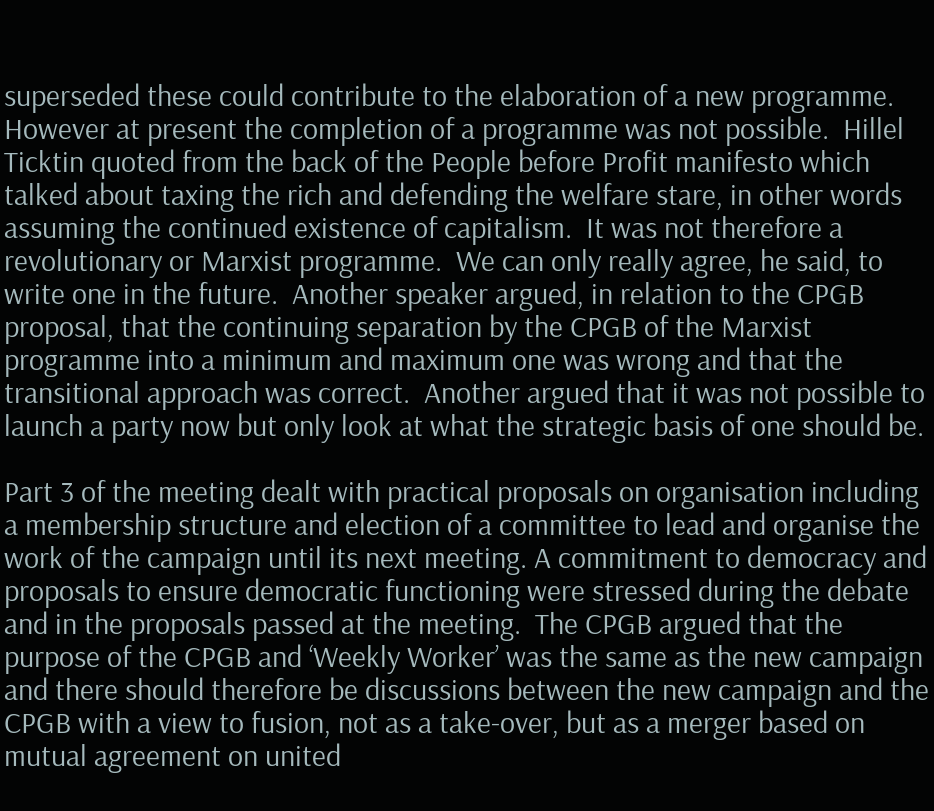superseded these could contribute to the elaboration of a new programme. However at present the completion of a programme was not possible.  Hillel Ticktin quoted from the back of the People before Profit manifesto which talked about taxing the rich and defending the welfare stare, in other words assuming the continued existence of capitalism.  It was not therefore a revolutionary or Marxist programme.  We can only really agree, he said, to write one in the future.  Another speaker argued, in relation to the CPGB proposal, that the continuing separation by the CPGB of the Marxist programme into a minimum and maximum one was wrong and that the transitional approach was correct.  Another argued that it was not possible to launch a party now but only look at what the strategic basis of one should be.

Part 3 of the meeting dealt with practical proposals on organisation including a membership structure and election of a committee to lead and organise the work of the campaign until its next meeting. A commitment to democracy and proposals to ensure democratic functioning were stressed during the debate and in the proposals passed at the meeting.  The CPGB argued that the purpose of the CPGB and ‘Weekly Worker’ was the same as the new campaign and there should therefore be discussions between the new campaign and the CPGB with a view to fusion, not as a take-over, but as a merger based on mutual agreement on united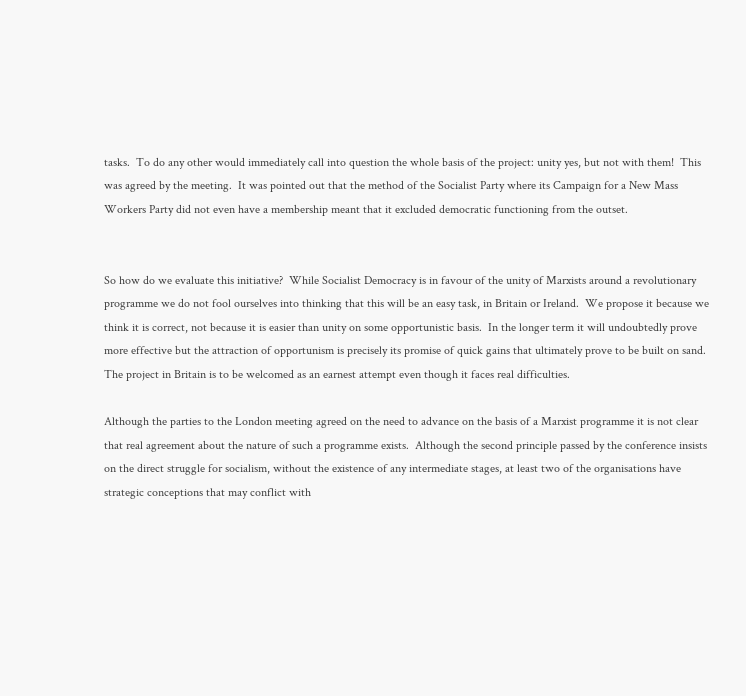tasks.  To do any other would immediately call into question the whole basis of the project: unity yes, but not with them!  This was agreed by the meeting.  It was pointed out that the method of the Socialist Party where its Campaign for a New Mass Workers Party did not even have a membership meant that it excluded democratic functioning from the outset.


So how do we evaluate this initiative?  While Socialist Democracy is in favour of the unity of Marxists around a revolutionary programme we do not fool ourselves into thinking that this will be an easy task, in Britain or Ireland.  We propose it because we think it is correct, not because it is easier than unity on some opportunistic basis.  In the longer term it will undoubtedly prove more effective but the attraction of opportunism is precisely its promise of quick gains that ultimately prove to be built on sand.  The project in Britain is to be welcomed as an earnest attempt even though it faces real difficulties.

Although the parties to the London meeting agreed on the need to advance on the basis of a Marxist programme it is not clear that real agreement about the nature of such a programme exists.  Although the second principle passed by the conference insists on the direct struggle for socialism, without the existence of any intermediate stages, at least two of the organisations have strategic conceptions that may conflict with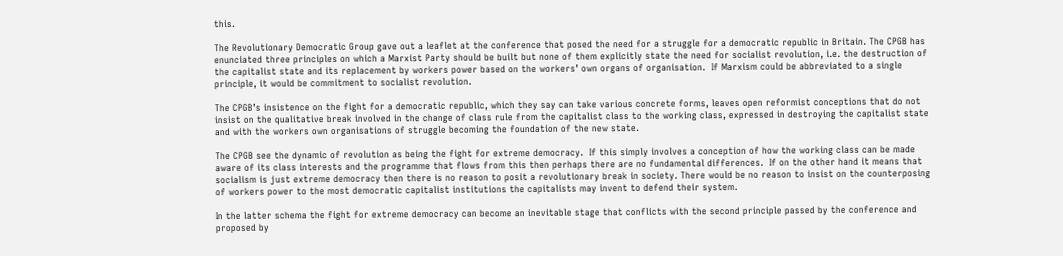this.

The Revolutionary Democratic Group gave out a leaflet at the conference that posed the need for a struggle for a democratic republic in Britain. The CPGB has enunciated three principles on which a Marxist Party should be built but none of them explicitly state the need for socialist revolution, i.e. the destruction of the capitalist state and its replacement by workers power based on the workers’ own organs of organisation.  If Marxism could be abbreviated to a single principle, it would be commitment to socialist revolution.

The CPGB’s insistence on the fight for a democratic republic, which they say can take various concrete forms, leaves open reformist conceptions that do not insist on the qualitative break involved in the change of class rule from the capitalist class to the working class, expressed in destroying the capitalist state and with the workers own organisations of struggle becoming the foundation of the new state.

The CPGB see the dynamic of revolution as being the fight for extreme democracy.  If this simply involves a conception of how the working class can be made aware of its class interests and the programme that flows from this then perhaps there are no fundamental differences.  If on the other hand it means that socialism is just extreme democracy then there is no reason to posit a revolutionary break in society. There would be no reason to insist on the counterposing of workers power to the most democratic capitalist institutions the capitalists may invent to defend their system.

In the latter schema the fight for extreme democracy can become an inevitable stage that conflicts with the second principle passed by the conference and proposed by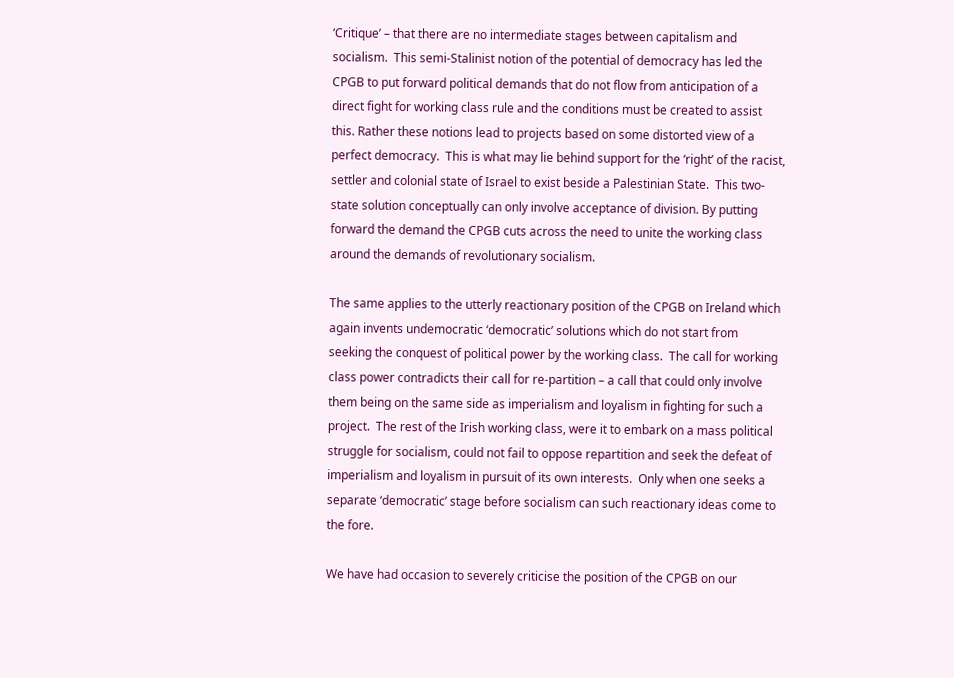‘Critique’ – that there are no intermediate stages between capitalism and socialism.  This semi-Stalinist notion of the potential of democracy has led the CPGB to put forward political demands that do not flow from anticipation of a direct fight for working class rule and the conditions must be created to assist this. Rather these notions lead to projects based on some distorted view of a perfect democracy.  This is what may lie behind support for the ‘right’ of the racist, settler and colonial state of Israel to exist beside a Palestinian State.  This two-state solution conceptually can only involve acceptance of division. By putting forward the demand the CPGB cuts across the need to unite the working class around the demands of revolutionary socialism.

The same applies to the utterly reactionary position of the CPGB on Ireland which again invents undemocratic ‘democratic’ solutions which do not start from seeking the conquest of political power by the working class.  The call for working class power contradicts their call for re-partition – a call that could only involve them being on the same side as imperialism and loyalism in fighting for such a project.  The rest of the Irish working class, were it to embark on a mass political struggle for socialism, could not fail to oppose repartition and seek the defeat of imperialism and loyalism in pursuit of its own interests.  Only when one seeks a separate ‘democratic’ stage before socialism can such reactionary ideas come to the fore.

We have had occasion to severely criticise the position of the CPGB on our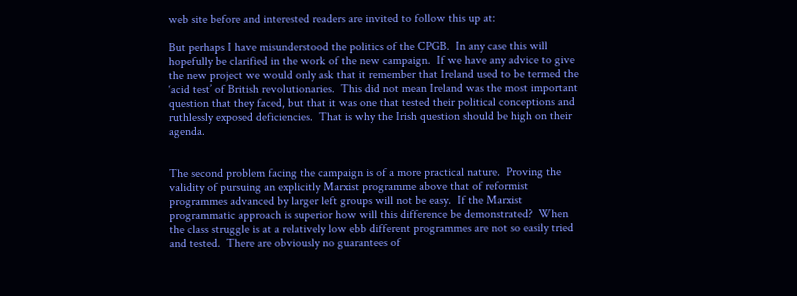web site before and interested readers are invited to follow this up at:

But perhaps I have misunderstood the politics of the CPGB.  In any case this will hopefully be clarified in the work of the new campaign.  If we have any advice to give the new project we would only ask that it remember that Ireland used to be termed the ‘acid test’ of British revolutionaries.  This did not mean Ireland was the most important question that they faced, but that it was one that tested their political conceptions and ruthlessly exposed deficiencies.  That is why the Irish question should be high on their agenda.


The second problem facing the campaign is of a more practical nature.  Proving the validity of pursuing an explicitly Marxist programme above that of reformist programmes advanced by larger left groups will not be easy.  If the Marxist programmatic approach is superior how will this difference be demonstrated?  When the class struggle is at a relatively low ebb different programmes are not so easily tried and tested.  There are obviously no guarantees of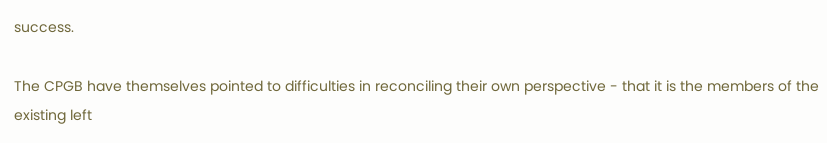success.

The CPGB have themselves pointed to difficulties in reconciling their own perspective - that it is the members of the existing left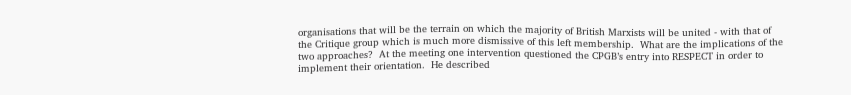organisations that will be the terrain on which the majority of British Marxists will be united - with that of the Critique group which is much more dismissive of this left membership.  What are the implications of the two approaches?  At the meeting one intervention questioned the CPGB’s entry into RESPECT in order to implement their orientation.  He described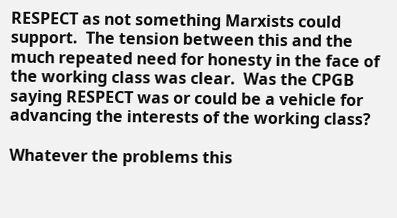RESPECT as not something Marxists could support.  The tension between this and the much repeated need for honesty in the face of the working class was clear.  Was the CPGB saying RESPECT was or could be a vehicle for advancing the interests of the working class?

Whatever the problems this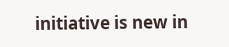initiative is new in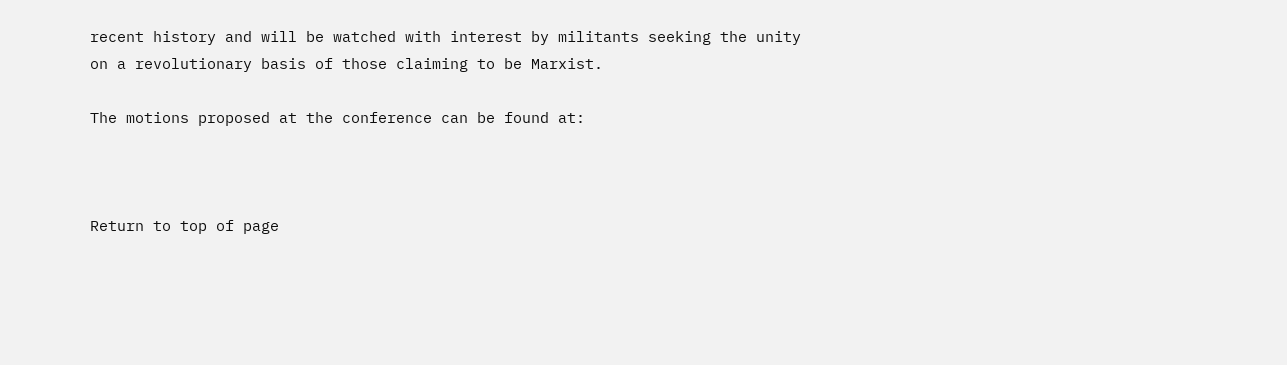recent history and will be watched with interest by militants seeking the unity on a revolutionary basis of those claiming to be Marxist.

The motions proposed at the conference can be found at:



Return to top of page